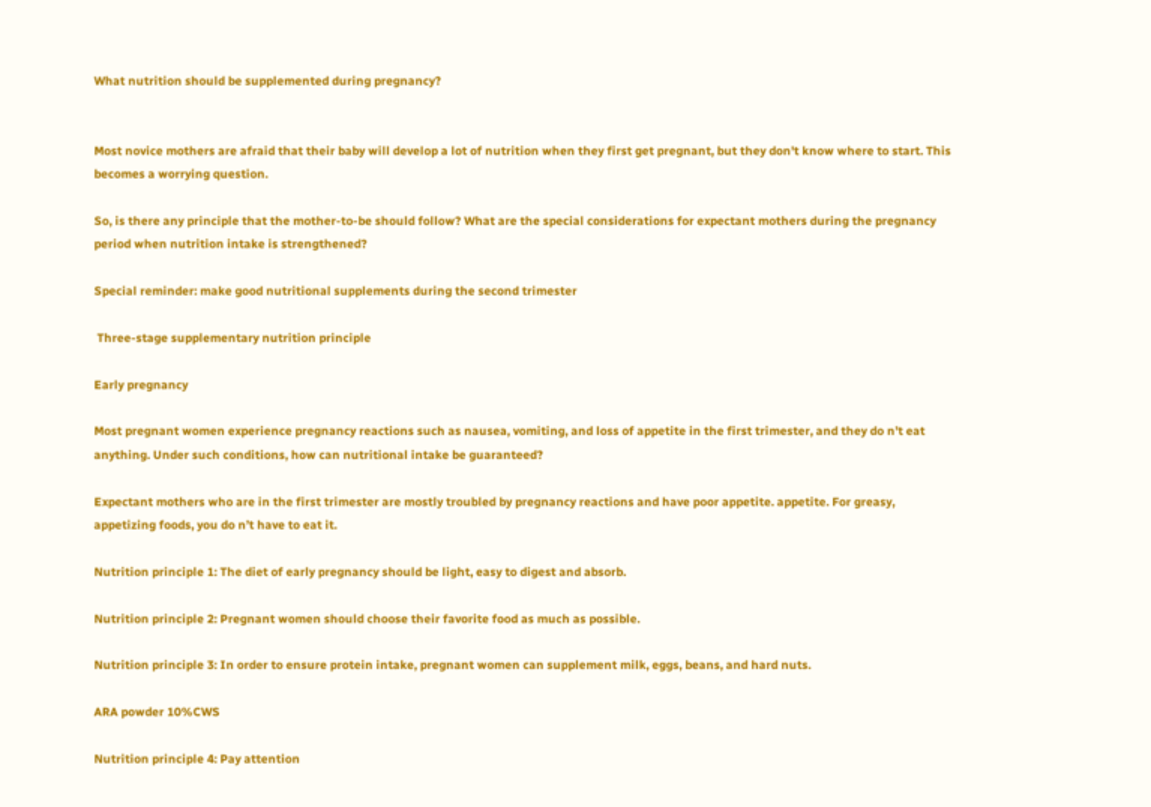What nutrition should be supplemented during pregnancy?


Most novice mothers are afraid that their baby will develop a lot of nutrition when they first get pregnant, but they don't know where to start. This becomes a worrying question.

So, is there any principle that the mother-to-be should follow? What are the special considerations for expectant mothers during the pregnancy period when nutrition intake is strengthened?

Special reminder: make good nutritional supplements during the second trimester

 Three-stage supplementary nutrition principle

Early pregnancy

Most pregnant women experience pregnancy reactions such as nausea, vomiting, and loss of appetite in the first trimester, and they do n’t eat anything. Under such conditions, how can nutritional intake be guaranteed?

Expectant mothers who are in the first trimester are mostly troubled by pregnancy reactions and have poor appetite. appetite. For greasy, appetizing foods, you do n’t have to eat it.

Nutrition principle 1: The diet of early pregnancy should be light, easy to digest and absorb.

Nutrition principle 2: Pregnant women should choose their favorite food as much as possible.

Nutrition principle 3: In order to ensure protein intake, pregnant women can supplement milk, eggs, beans, and hard nuts.

ARA powder 10%CWS

Nutrition principle 4: Pay attention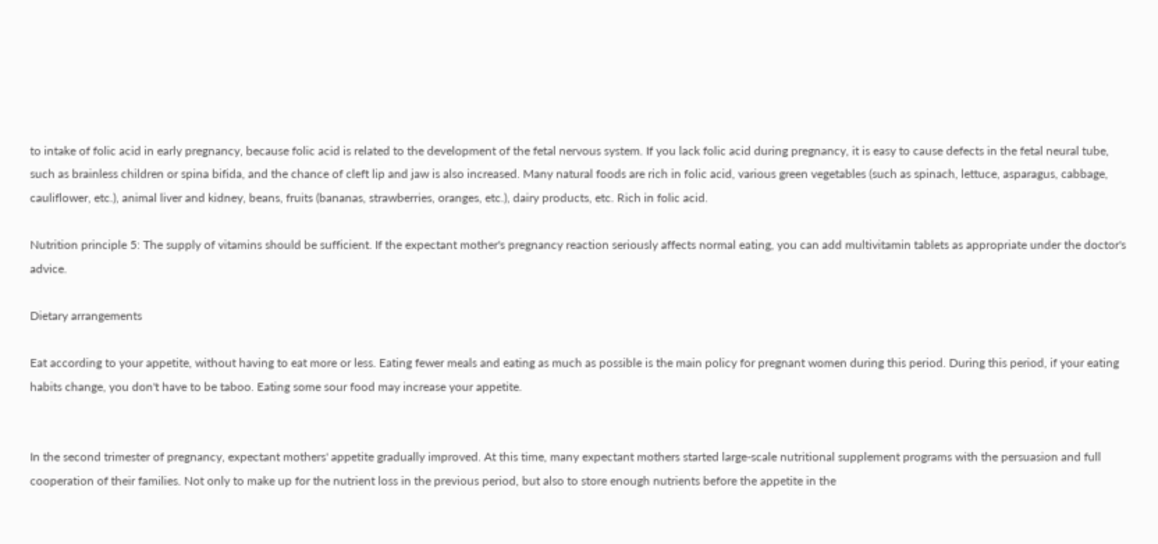to intake of folic acid in early pregnancy, because folic acid is related to the development of the fetal nervous system. If you lack folic acid during pregnancy, it is easy to cause defects in the fetal neural tube, such as brainless children or spina bifida, and the chance of cleft lip and jaw is also increased. Many natural foods are rich in folic acid, various green vegetables (such as spinach, lettuce, asparagus, cabbage, cauliflower, etc.), animal liver and kidney, beans, fruits (bananas, strawberries, oranges, etc.), dairy products, etc. Rich in folic acid.

Nutrition principle 5: The supply of vitamins should be sufficient. If the expectant mother's pregnancy reaction seriously affects normal eating, you can add multivitamin tablets as appropriate under the doctor's advice.

Dietary arrangements

Eat according to your appetite, without having to eat more or less. Eating fewer meals and eating as much as possible is the main policy for pregnant women during this period. During this period, if your eating habits change, you don't have to be taboo. Eating some sour food may increase your appetite.


In the second trimester of pregnancy, expectant mothers' appetite gradually improved. At this time, many expectant mothers started large-scale nutritional supplement programs with the persuasion and full cooperation of their families. Not only to make up for the nutrient loss in the previous period, but also to store enough nutrients before the appetite in the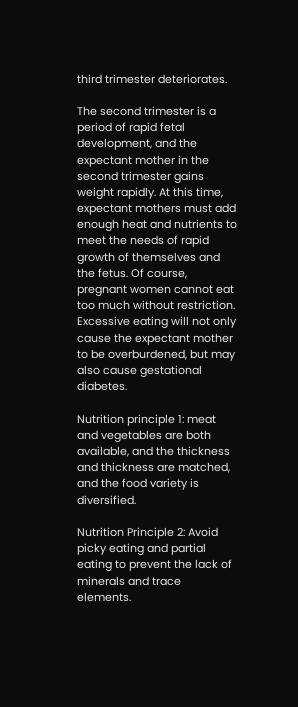third trimester deteriorates.

The second trimester is a period of rapid fetal development, and the expectant mother in the second trimester gains weight rapidly. At this time, expectant mothers must add enough heat and nutrients to meet the needs of rapid growth of themselves and the fetus. Of course, pregnant women cannot eat too much without restriction. Excessive eating will not only cause the expectant mother to be overburdened, but may also cause gestational diabetes.

Nutrition principle 1: meat and vegetables are both available, and the thickness and thickness are matched, and the food variety is diversified.

Nutrition Principle 2: Avoid picky eating and partial eating to prevent the lack of minerals and trace elements.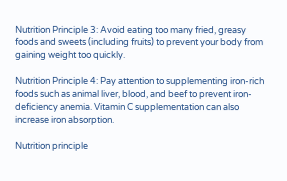Nutrition Principle 3: Avoid eating too many fried, greasy foods and sweets (including fruits) to prevent your body from gaining weight too quickly.

Nutrition Principle 4: Pay attention to supplementing iron-rich foods such as animal liver, blood, and beef to prevent iron-deficiency anemia. Vitamin C supplementation can also increase iron absorption.

Nutrition principle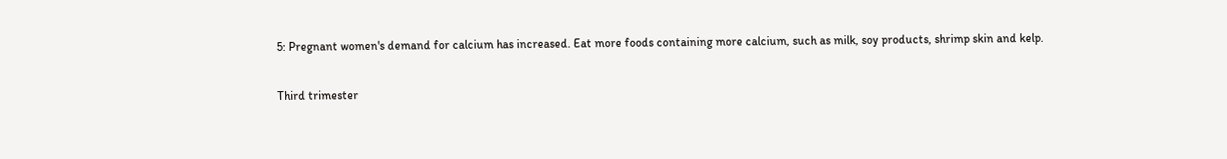5: Pregnant women's demand for calcium has increased. Eat more foods containing more calcium, such as milk, soy products, shrimp skin and kelp.

Third trimester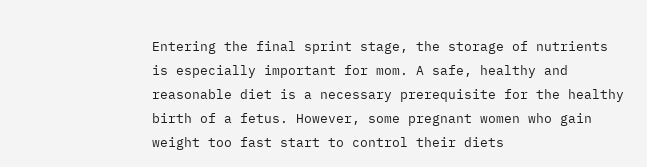Entering the final sprint stage, the storage of nutrients is especially important for mom. A safe, healthy and reasonable diet is a necessary prerequisite for the healthy birth of a fetus. However, some pregnant women who gain weight too fast start to control their diets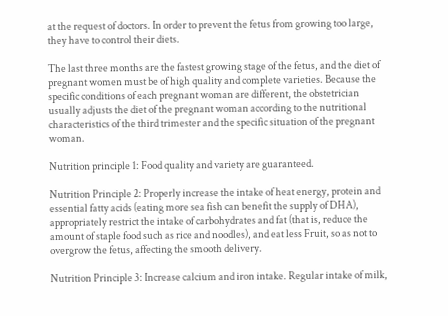at the request of doctors. In order to prevent the fetus from growing too large, they have to control their diets.

The last three months are the fastest growing stage of the fetus, and the diet of pregnant women must be of high quality and complete varieties. Because the specific conditions of each pregnant woman are different, the obstetrician usually adjusts the diet of the pregnant woman according to the nutritional characteristics of the third trimester and the specific situation of the pregnant woman.

Nutrition principle 1: Food quality and variety are guaranteed.

Nutrition Principle 2: Properly increase the intake of heat energy, protein and essential fatty acids (eating more sea fish can benefit the supply of DHA), appropriately restrict the intake of carbohydrates and fat (that is, reduce the amount of staple food such as rice and noodles), and eat less Fruit, so as not to overgrow the fetus, affecting the smooth delivery.

Nutrition Principle 3: Increase calcium and iron intake. Regular intake of milk,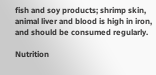fish and soy products; shrimp skin, animal liver and blood is high in iron, and should be consumed regularly.

Nutrition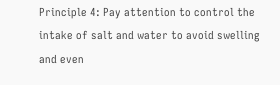Principle 4: Pay attention to control the intake of salt and water to avoid swelling and even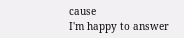cause
I'm happy to answer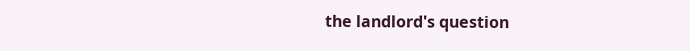the landlord's question